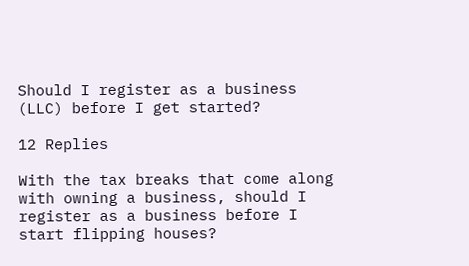Should I register as a business (LLC) before I get started?

12 Replies

With the tax breaks that come along with owning a business, should I register as a business before I start flipping houses?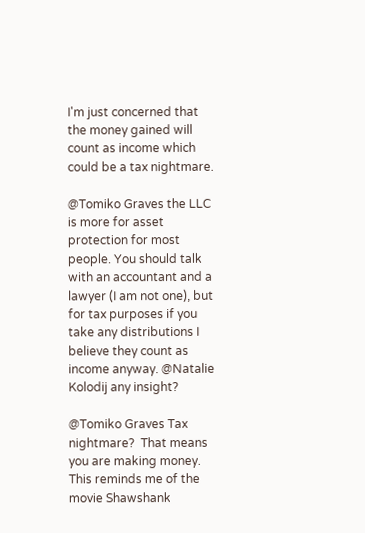I'm just concerned that the money gained will count as income which could be a tax nightmare.

@Tomiko Graves the LLC is more for asset protection for most people. You should talk with an accountant and a lawyer (I am not one), but for tax purposes if you take any distributions I believe they count as income anyway. @Natalie Kolodij any insight?

@Tomiko Graves Tax nightmare?  That means you are making money.  This reminds me of the movie Shawshank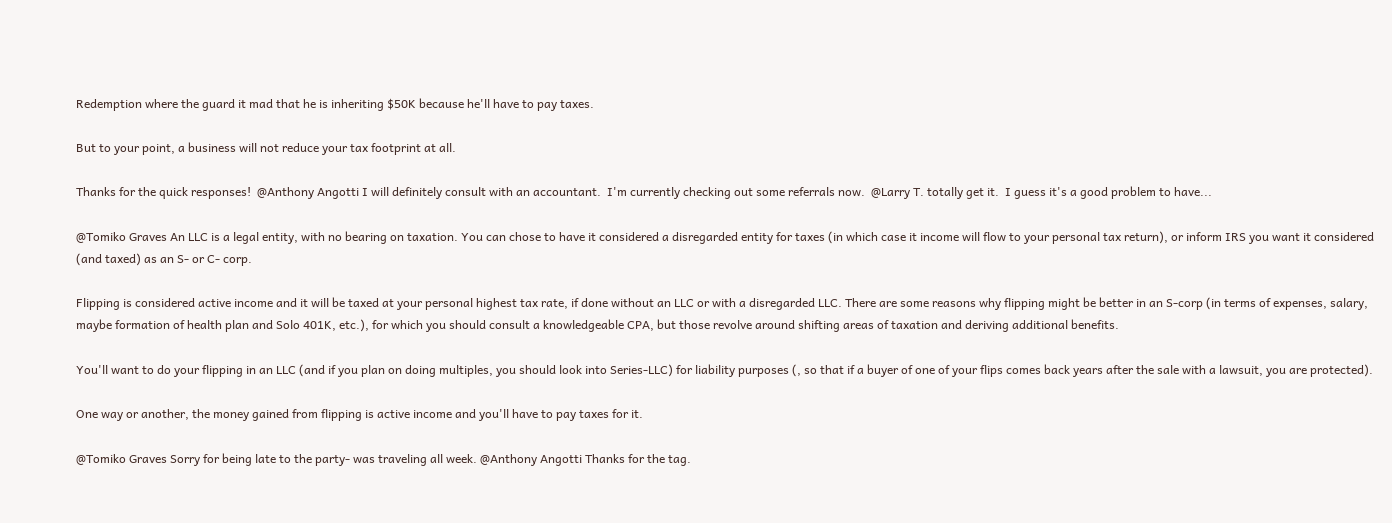Redemption where the guard it mad that he is inheriting $50K because he'll have to pay taxes.

But to your point, a business will not reduce your tax footprint at all.

Thanks for the quick responses!  @Anthony Angotti I will definitely consult with an accountant.  I'm currently checking out some referrals now.  @Larry T. totally get it.  I guess it's a good problem to have...

@Tomiko Graves An LLC is a legal entity, with no bearing on taxation. You can chose to have it considered a disregarded entity for taxes (in which case it income will flow to your personal tax return), or inform IRS you want it considered (and taxed) as an S- or C- corp.

Flipping is considered active income and it will be taxed at your personal highest tax rate, if done without an LLC or with a disregarded LLC. There are some reasons why flipping might be better in an S-corp (in terms of expenses, salary, maybe formation of health plan and Solo 401K, etc.), for which you should consult a knowledgeable CPA, but those revolve around shifting areas of taxation and deriving additional benefits.

You'll want to do your flipping in an LLC (and if you plan on doing multiples, you should look into Series-LLC) for liability purposes (, so that if a buyer of one of your flips comes back years after the sale with a lawsuit, you are protected).

One way or another, the money gained from flipping is active income and you'll have to pay taxes for it.

@Tomiko Graves Sorry for being late to the party- was traveling all week. @Anthony Angotti Thanks for the tag.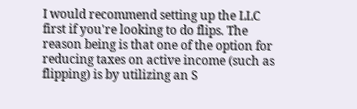I would recommend setting up the LLC first if you're looking to do flips. The reason being is that one of the option for reducing taxes on active income (such as flipping) is by utilizing an S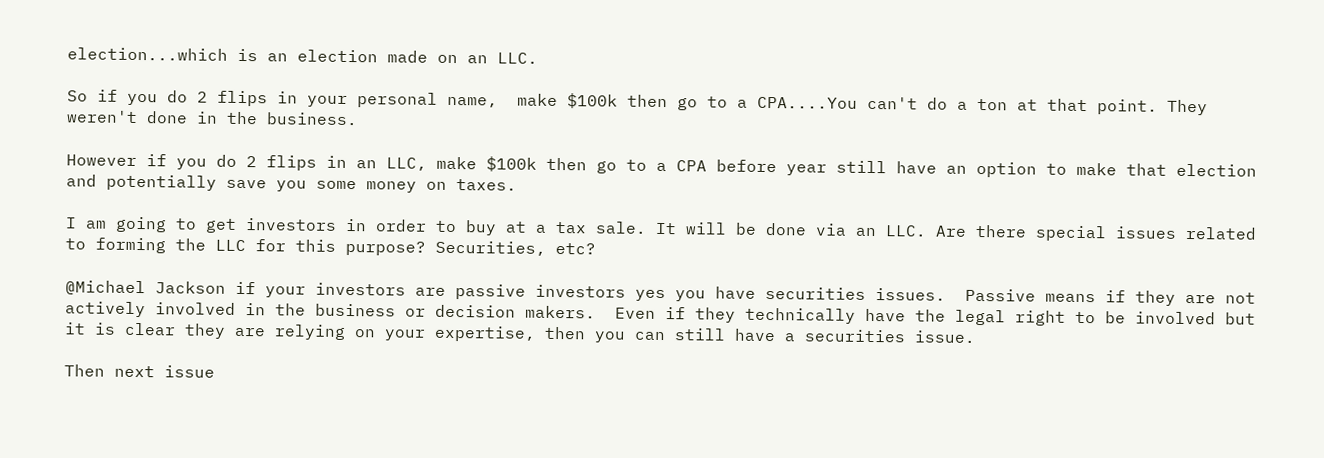election...which is an election made on an LLC.

So if you do 2 flips in your personal name,  make $100k then go to a CPA....You can't do a ton at that point. They weren't done in the business.

However if you do 2 flips in an LLC, make $100k then go to a CPA before year still have an option to make that election and potentially save you some money on taxes.

I am going to get investors in order to buy at a tax sale. It will be done via an LLC. Are there special issues related to forming the LLC for this purpose? Securities, etc?

@Michael Jackson if your investors are passive investors yes you have securities issues.  Passive means if they are not actively involved in the business or decision makers.  Even if they technically have the legal right to be involved but it is clear they are relying on your expertise, then you can still have a securities issue.

Then next issue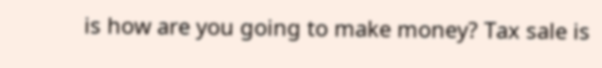is how are you going to make money? Tax sale is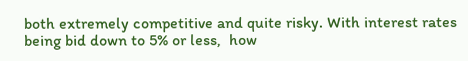both extremely competitive and quite risky. With interest rates being bid down to 5% or less,  how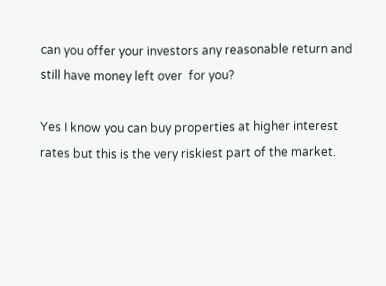can you offer your investors any reasonable return and still have money left over  for you?

Yes I know you can buy properties at higher interest rates but this is the very riskiest part of the market.